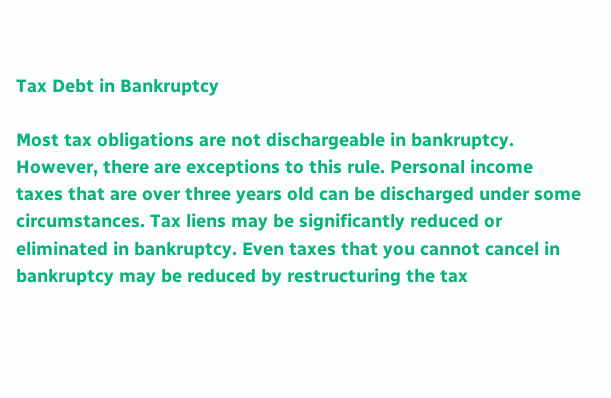Tax Debt in Bankruptcy

Most tax obligations are not dischargeable in bankruptcy. However, there are exceptions to this rule. Personal income taxes that are over three years old can be discharged under some circumstances. Tax liens may be significantly reduced or eliminated in bankruptcy. Even taxes that you cannot cancel in bankruptcy may be reduced by restructuring the tax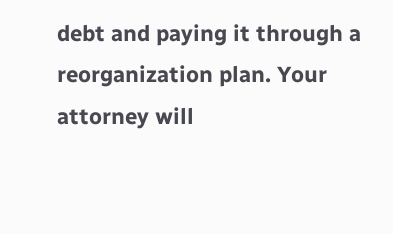debt and paying it through a reorganization plan. Your attorney will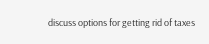discuss options for getting rid of taxes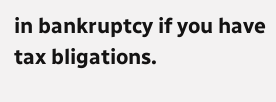in bankruptcy if you have tax bligations.